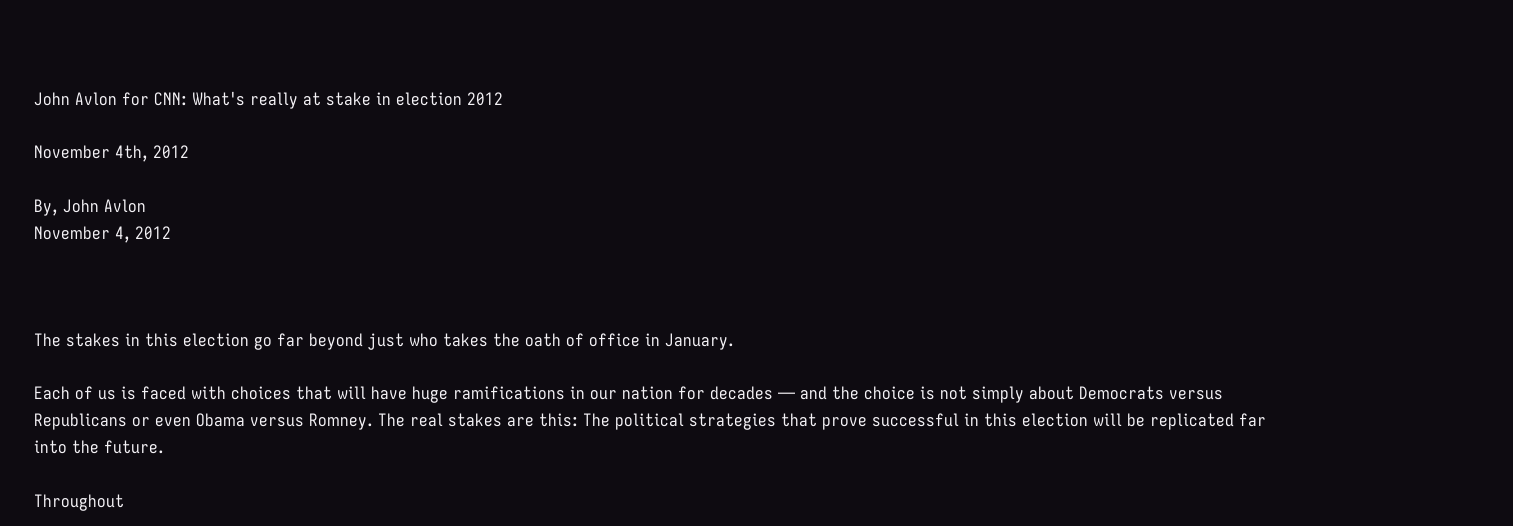John Avlon for CNN: What's really at stake in election 2012

November 4th, 2012

By, John Avlon
November 4, 2012



The stakes in this election go far beyond just who takes the oath of office in January.

Each of us is faced with choices that will have huge ramifications in our nation for decades — and the choice is not simply about Democrats versus Republicans or even Obama versus Romney. The real stakes are this: The political strategies that prove successful in this election will be replicated far into the future.

Throughout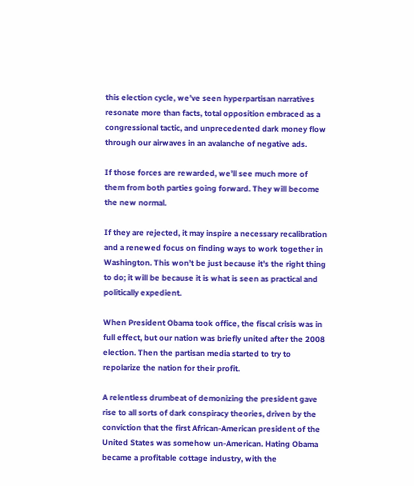this election cycle, we’ve seen hyperpartisan narratives resonate more than facts, total opposition embraced as a congressional tactic, and unprecedented dark money flow through our airwaves in an avalanche of negative ads.

If those forces are rewarded, we’ll see much more of them from both parties going forward. They will become the new normal.

If they are rejected, it may inspire a necessary recalibration and a renewed focus on finding ways to work together in Washington. This won’t be just because it’s the right thing to do; it will be because it is what is seen as practical and politically expedient.

When President Obama took office, the fiscal crisis was in full effect, but our nation was briefly united after the 2008 election. Then the partisan media started to try to repolarize the nation for their profit.

A relentless drumbeat of demonizing the president gave rise to all sorts of dark conspiracy theories, driven by the conviction that the first African-American president of the United States was somehow un-American. Hating Obama became a profitable cottage industry, with the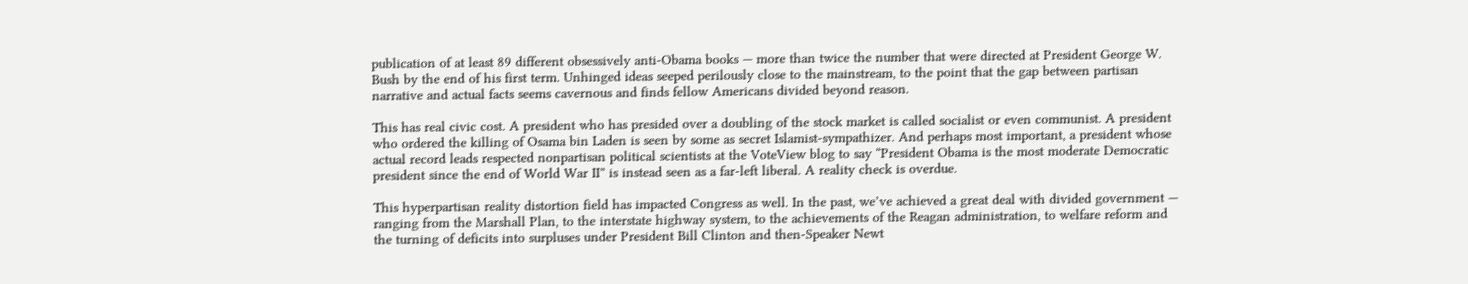publication of at least 89 different obsessively anti-Obama books — more than twice the number that were directed at President George W. Bush by the end of his first term. Unhinged ideas seeped perilously close to the mainstream, to the point that the gap between partisan narrative and actual facts seems cavernous and finds fellow Americans divided beyond reason.

This has real civic cost. A president who has presided over a doubling of the stock market is called socialist or even communist. A president who ordered the killing of Osama bin Laden is seen by some as secret Islamist-sympathizer. And perhaps most important, a president whose actual record leads respected nonpartisan political scientists at the VoteView blog to say “President Obama is the most moderate Democratic president since the end of World War II” is instead seen as a far-left liberal. A reality check is overdue.

This hyperpartisan reality distortion field has impacted Congress as well. In the past, we’ve achieved a great deal with divided government — ranging from the Marshall Plan, to the interstate highway system, to the achievements of the Reagan administration, to welfare reform and the turning of deficits into surpluses under President Bill Clinton and then-Speaker Newt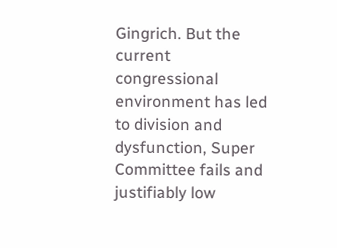Gingrich. But the current congressional environment has led to division and dysfunction, Super Committee fails and justifiably low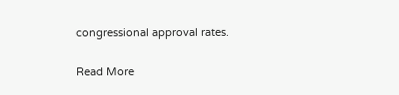congressional approval rates.

Read More